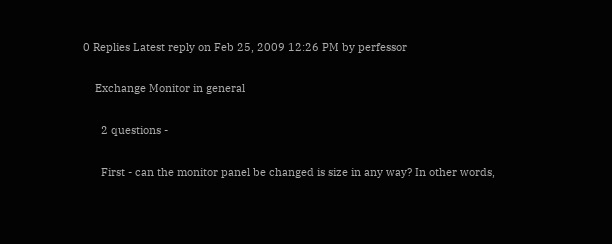0 Replies Latest reply on Feb 25, 2009 12:26 PM by perfessor

    Exchange Monitor in general

      2 questions -

      First - can the monitor panel be changed is size in any way? In other words,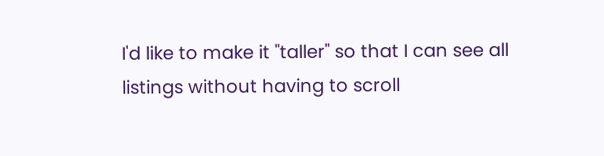I'd like to make it "taller" so that I can see all listings without having to scroll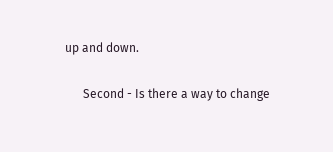up and down.

      Second - Is there a way to change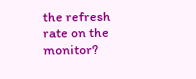the refresh rate on the monitor?